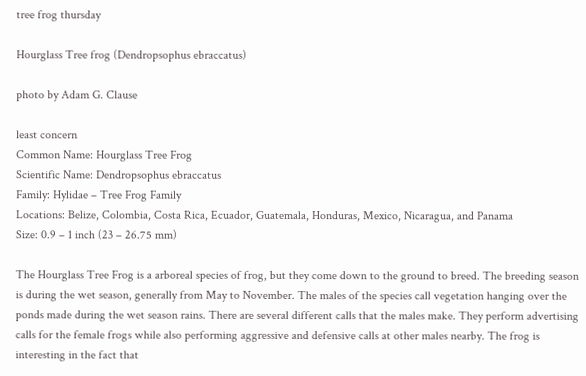tree frog thursday

Hourglass Tree frog (Dendropsophus ebraccatus)

photo by Adam G. Clause

least concern
Common Name: Hourglass Tree Frog
Scientific Name: Dendropsophus ebraccatus
Family: Hylidae – Tree Frog Family
Locations: Belize, Colombia, Costa Rica, Ecuador, Guatemala, Honduras, Mexico, Nicaragua, and Panama
Size: 0.9 – 1 inch (23 – 26.75 mm)

The Hourglass Tree Frog is a arboreal species of frog, but they come down to the ground to breed. The breeding season is during the wet season, generally from May to November. The males of the species call vegetation hanging over the ponds made during the wet season rains. There are several different calls that the males make. They perform advertising calls for the female frogs while also performing aggressive and defensive calls at other males nearby. The frog is interesting in the fact that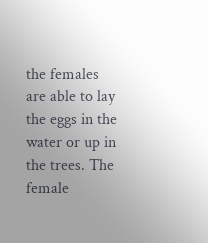the females are able to lay the eggs in the water or up in the trees. The female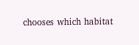chooses which habitat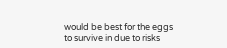would be best for the eggs to survive in due to risks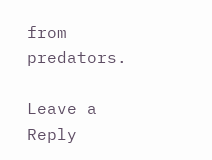from predators.

Leave a Reply